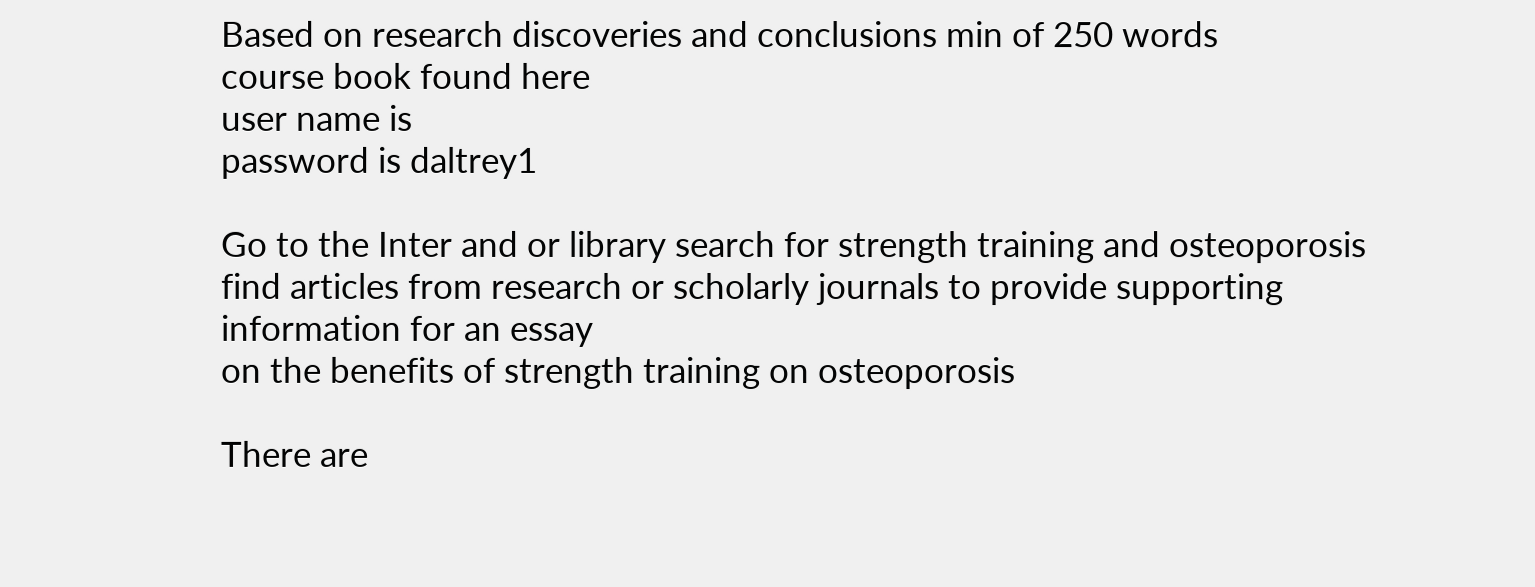Based on research discoveries and conclusions min of 250 words
course book found here
user name is
password is daltrey1

Go to the Inter and or library search for strength training and osteoporosis
find articles from research or scholarly journals to provide supporting information for an essay
on the benefits of strength training on osteoporosis

There are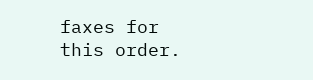faxes for this order.